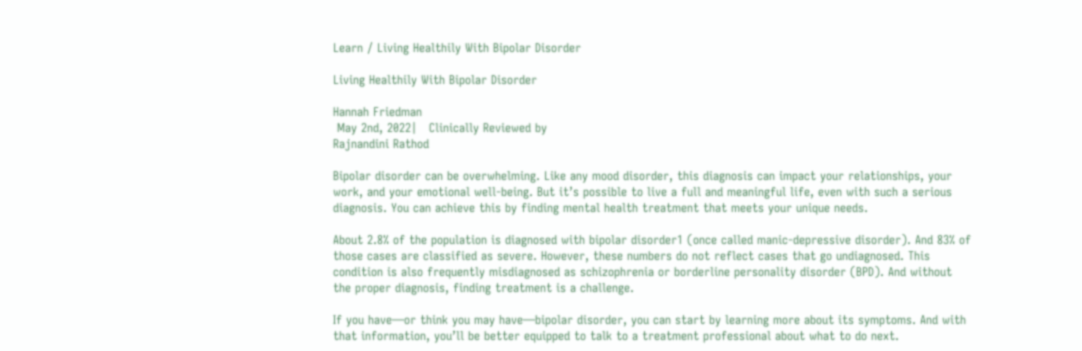Learn / Living Healthily With Bipolar Disorder

Living Healthily With Bipolar Disorder

Hannah Friedman
 May 2nd, 2022|   Clinically Reviewed by
Rajnandini Rathod

Bipolar disorder can be overwhelming. Like any mood disorder, this diagnosis can impact your relationships, your work, and your emotional well-being. But it’s possible to live a full and meaningful life, even with such a serious diagnosis. You can achieve this by finding mental health treatment that meets your unique needs.

About 2.8% of the population is diagnosed with bipolar disorder1 (once called manic-depressive disorder). And 83% of those cases are classified as severe. However, these numbers do not reflect cases that go undiagnosed. This condition is also frequently misdiagnosed as schizophrenia or borderline personality disorder (BPD). And without the proper diagnosis, finding treatment is a challenge.

If you have—or think you may have—bipolar disorder, you can start by learning more about its symptoms. And with that information, you’ll be better equipped to talk to a treatment professional about what to do next.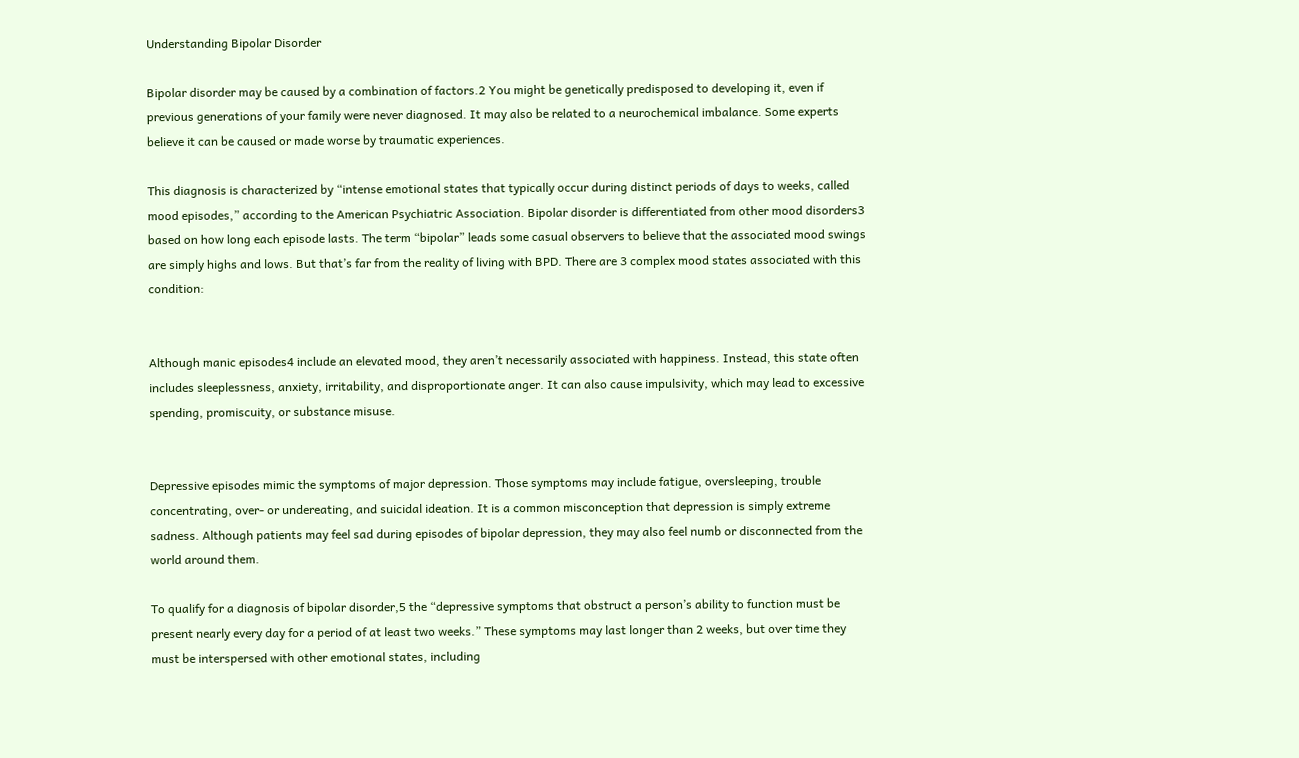Understanding Bipolar Disorder

Bipolar disorder may be caused by a combination of factors.2 You might be genetically predisposed to developing it, even if previous generations of your family were never diagnosed. It may also be related to a neurochemical imbalance. Some experts believe it can be caused or made worse by traumatic experiences.

This diagnosis is characterized by “intense emotional states that typically occur during distinct periods of days to weeks, called mood episodes,” according to the American Psychiatric Association. Bipolar disorder is differentiated from other mood disorders3 based on how long each episode lasts. The term “bipolar” leads some casual observers to believe that the associated mood swings are simply highs and lows. But that’s far from the reality of living with BPD. There are 3 complex mood states associated with this condition:


Although manic episodes4 include an elevated mood, they aren’t necessarily associated with happiness. Instead, this state often includes sleeplessness, anxiety, irritability, and disproportionate anger. It can also cause impulsivity, which may lead to excessive spending, promiscuity, or substance misuse.


Depressive episodes mimic the symptoms of major depression. Those symptoms may include fatigue, oversleeping, trouble concentrating, over- or undereating, and suicidal ideation. It is a common misconception that depression is simply extreme sadness. Although patients may feel sad during episodes of bipolar depression, they may also feel numb or disconnected from the world around them.

To qualify for a diagnosis of bipolar disorder,5 the “depressive symptoms that obstruct a person’s ability to function must be present nearly every day for a period of at least two weeks.” These symptoms may last longer than 2 weeks, but over time they must be interspersed with other emotional states, including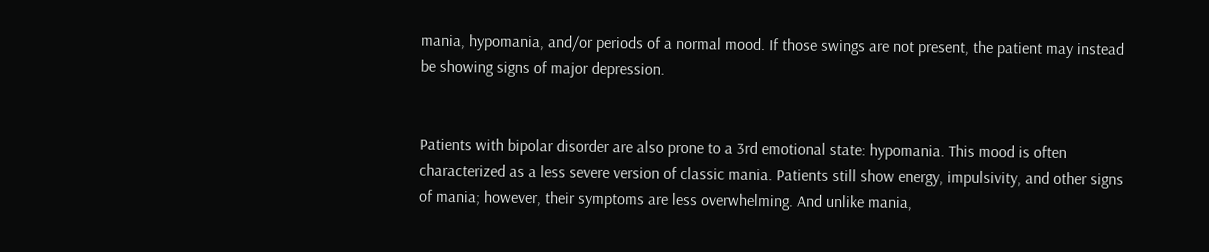mania, hypomania, and/or periods of a normal mood. If those swings are not present, the patient may instead be showing signs of major depression.


Patients with bipolar disorder are also prone to a 3rd emotional state: hypomania. This mood is often characterized as a less severe version of classic mania. Patients still show energy, impulsivity, and other signs of mania; however, their symptoms are less overwhelming. And unlike mania,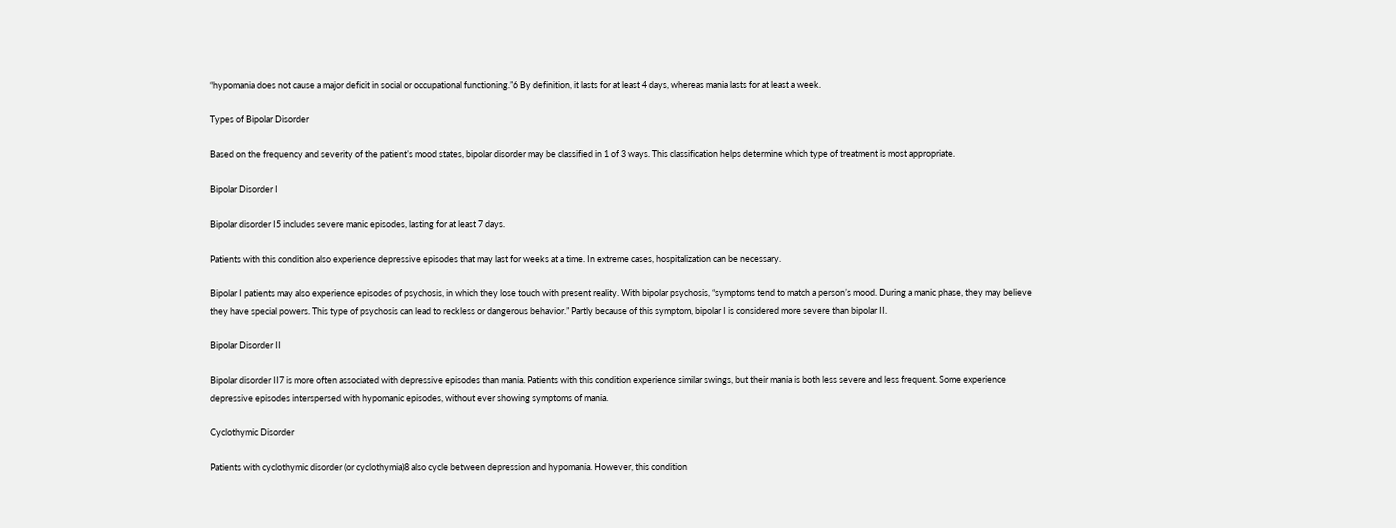“hypomania does not cause a major deficit in social or occupational functioning.”6 By definition, it lasts for at least 4 days, whereas mania lasts for at least a week.

Types of Bipolar Disorder

Based on the frequency and severity of the patient’s mood states, bipolar disorder may be classified in 1 of 3 ways. This classification helps determine which type of treatment is most appropriate.

Bipolar Disorder I

Bipolar disorder I5 includes severe manic episodes, lasting for at least 7 days.

Patients with this condition also experience depressive episodes that may last for weeks at a time. In extreme cases, hospitalization can be necessary.

Bipolar I patients may also experience episodes of psychosis, in which they lose touch with present reality. With bipolar psychosis, “symptoms tend to match a person’s mood. During a manic phase, they may believe they have special powers. This type of psychosis can lead to reckless or dangerous behavior.” Partly because of this symptom, bipolar I is considered more severe than bipolar II.

Bipolar Disorder II

Bipolar disorder II7 is more often associated with depressive episodes than mania. Patients with this condition experience similar swings, but their mania is both less severe and less frequent. Some experience depressive episodes interspersed with hypomanic episodes, without ever showing symptoms of mania.

Cyclothymic Disorder

Patients with cyclothymic disorder (or cyclothymia)8 also cycle between depression and hypomania. However, this condition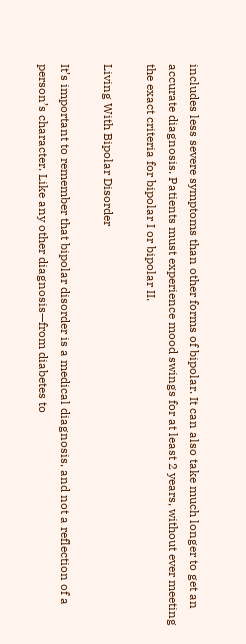includes less severe symptoms than other forms of bipolar. It can also take much longer to get an accurate diagnosis. Patients must experience mood swings for at least 2 years, without ever meeting the exact criteria for bipolar I or bipolar II.

Living With Bipolar Disorder

It’s important to remember that bipolar disorder is a medical diagnosis, and not a reflection of a person’s character. Like any other diagnosis—from diabetes to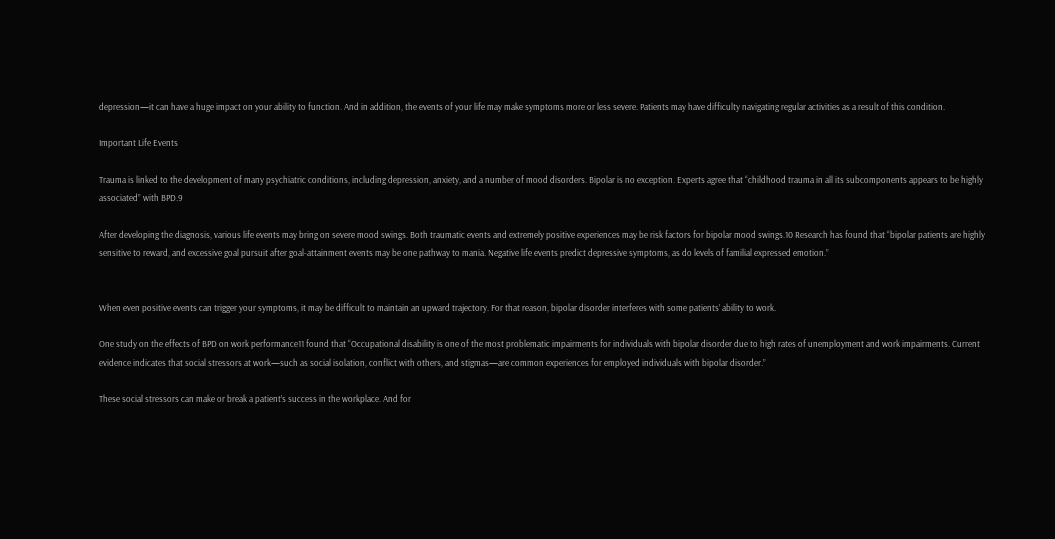depression—it can have a huge impact on your ability to function. And in addition, the events of your life may make symptoms more or less severe. Patients may have difficulty navigating regular activities as a result of this condition.

Important Life Events

Trauma is linked to the development of many psychiatric conditions, including depression, anxiety, and a number of mood disorders. Bipolar is no exception. Experts agree that “childhood trauma in all its subcomponents appears to be highly associated” with BPD.9

After developing the diagnosis, various life events may bring on severe mood swings. Both traumatic events and extremely positive experiences may be risk factors for bipolar mood swings.10 Research has found that “bipolar patients are highly sensitive to reward, and excessive goal pursuit after goal-attainment events may be one pathway to mania. Negative life events predict depressive symptoms, as do levels of familial expressed emotion.”


When even positive events can trigger your symptoms, it may be difficult to maintain an upward trajectory. For that reason, bipolar disorder interferes with some patients’ ability to work.

One study on the effects of BPD on work performance11 found that “Occupational disability is one of the most problematic impairments for individuals with bipolar disorder due to high rates of unemployment and work impairments. Current evidence indicates that social stressors at work—such as social isolation, conflict with others, and stigmas—are common experiences for employed individuals with bipolar disorder.”

These social stressors can make or break a patient’s success in the workplace. And for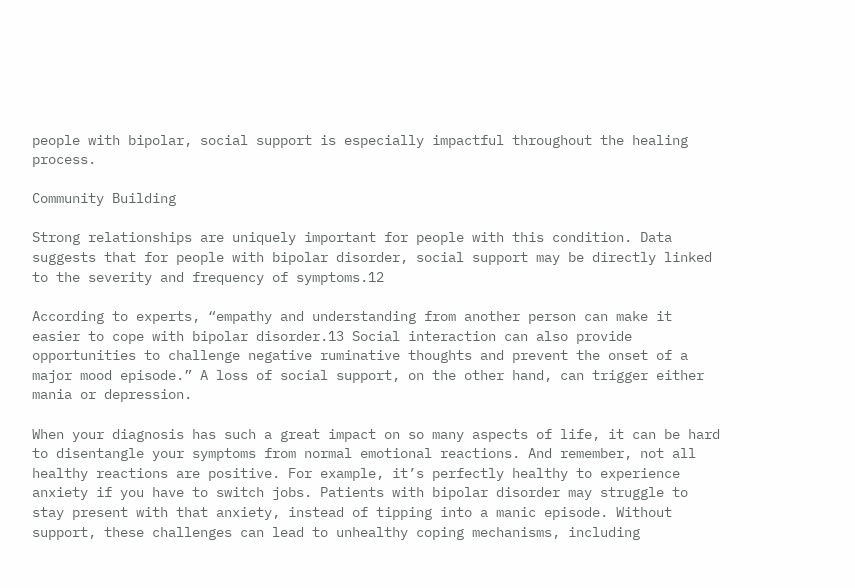people with bipolar, social support is especially impactful throughout the healing process.

Community Building

Strong relationships are uniquely important for people with this condition. Data suggests that for people with bipolar disorder, social support may be directly linked to the severity and frequency of symptoms.12

According to experts, “empathy and understanding from another person can make it easier to cope with bipolar disorder.13 Social interaction can also provide opportunities to challenge negative ruminative thoughts and prevent the onset of a major mood episode.” A loss of social support, on the other hand, can trigger either mania or depression.

When your diagnosis has such a great impact on so many aspects of life, it can be hard to disentangle your symptoms from normal emotional reactions. And remember, not all healthy reactions are positive. For example, it’s perfectly healthy to experience anxiety if you have to switch jobs. Patients with bipolar disorder may struggle to stay present with that anxiety, instead of tipping into a manic episode. Without support, these challenges can lead to unhealthy coping mechanisms, including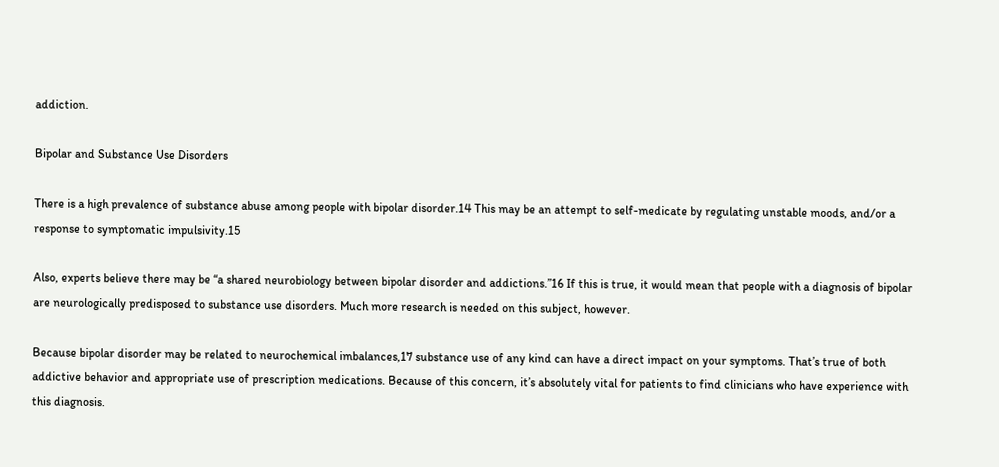addiction.

Bipolar and Substance Use Disorders

There is a high prevalence of substance abuse among people with bipolar disorder.14 This may be an attempt to self-medicate by regulating unstable moods, and/or a response to symptomatic impulsivity.15

Also, experts believe there may be “a shared neurobiology between bipolar disorder and addictions.”16 If this is true, it would mean that people with a diagnosis of bipolar are neurologically predisposed to substance use disorders. Much more research is needed on this subject, however.

Because bipolar disorder may be related to neurochemical imbalances,17 substance use of any kind can have a direct impact on your symptoms. That’s true of both addictive behavior and appropriate use of prescription medications. Because of this concern, it’s absolutely vital for patients to find clinicians who have experience with this diagnosis.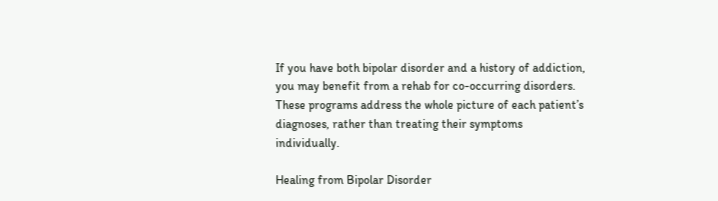If you have both bipolar disorder and a history of addiction, you may benefit from a rehab for co-occurring disorders. These programs address the whole picture of each patient’s diagnoses, rather than treating their symptoms individually.

Healing from Bipolar Disorder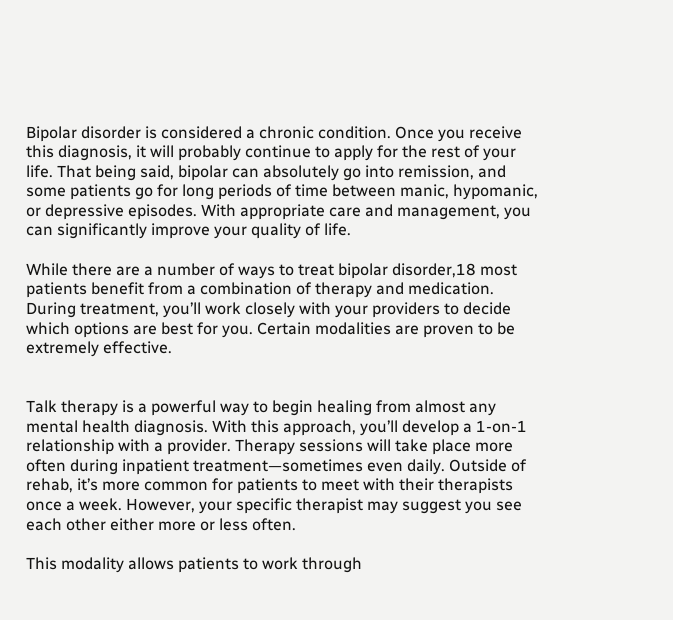Bipolar disorder is considered a chronic condition. Once you receive this diagnosis, it will probably continue to apply for the rest of your life. That being said, bipolar can absolutely go into remission, and some patients go for long periods of time between manic, hypomanic, or depressive episodes. With appropriate care and management, you can significantly improve your quality of life.

While there are a number of ways to treat bipolar disorder,18 most patients benefit from a combination of therapy and medication. During treatment, you’ll work closely with your providers to decide which options are best for you. Certain modalities are proven to be extremely effective.


Talk therapy is a powerful way to begin healing from almost any mental health diagnosis. With this approach, you’ll develop a 1-on-1 relationship with a provider. Therapy sessions will take place more often during inpatient treatment—sometimes even daily. Outside of rehab, it’s more common for patients to meet with their therapists once a week. However, your specific therapist may suggest you see each other either more or less often.

This modality allows patients to work through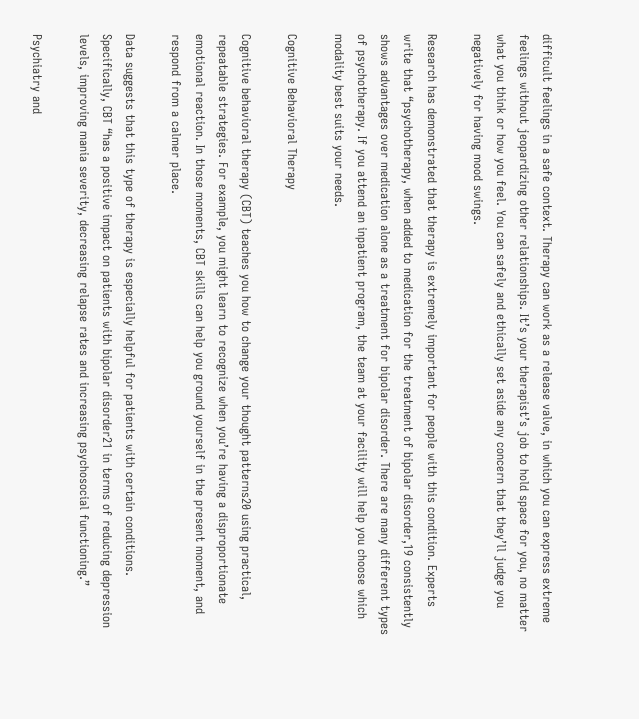difficult feelings in a safe context. Therapy can work as a release valve, in which you can express extreme feelings without jeopardizing other relationships. It’s your therapist’s job to hold space for you, no matter what you think or how you feel. You can safely and ethically set aside any concern that they’ll judge you negatively for having mood swings.

Research has demonstrated that therapy is extremely important for people with this condition. Experts write that “psychotherapy, when added to medication for the treatment of bipolar disorder,19 consistently shows advantages over medication alone as a treatment for bipolar disorder. There are many different types of psychotherapy. If you attend an inpatient program, the team at your facility will help you choose which modality best suits your needs.

Cognitive Behavioral Therapy

Cognitive behavioral therapy (CBT) teaches you how to change your thought patterns20 using practical, repeatable strategies. For example, you might learn to recognize when you’re having a disproportionate emotional reaction. In those moments, CBT skills can help you ground yourself in the present moment, and respond from a calmer place.

Data suggests that this type of therapy is especially helpful for patients with certain conditions. Specifically, CBT “has a positive impact on patients with bipolar disorder21 in terms of reducing depression levels, improving mania severity, decreasing relapse rates and increasing psychosocial functioning.”

Psychiatry and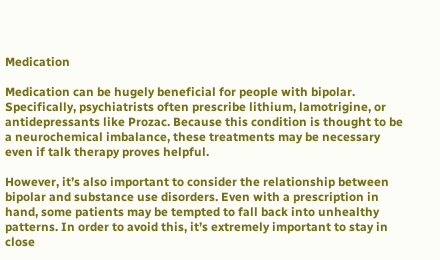Medication

Medication can be hugely beneficial for people with bipolar. Specifically, psychiatrists often prescribe lithium, lamotrigine, or antidepressants like Prozac. Because this condition is thought to be a neurochemical imbalance, these treatments may be necessary even if talk therapy proves helpful.

However, it’s also important to consider the relationship between bipolar and substance use disorders. Even with a prescription in hand, some patients may be tempted to fall back into unhealthy patterns. In order to avoid this, it’s extremely important to stay in close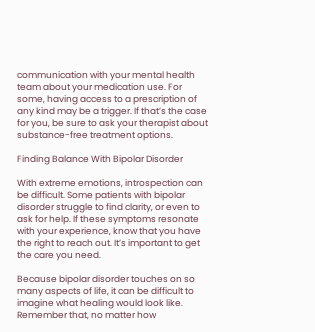communication with your mental health team about your medication use. For some, having access to a prescription of any kind may be a trigger. If that’s the case for you, be sure to ask your therapist about substance-free treatment options.

Finding Balance With Bipolar Disorder

With extreme emotions, introspection can be difficult. Some patients with bipolar disorder struggle to find clarity, or even to ask for help. If these symptoms resonate with your experience, know that you have the right to reach out. It’s important to get the care you need.

Because bipolar disorder touches on so many aspects of life, it can be difficult to imagine what healing would look like. Remember that, no matter how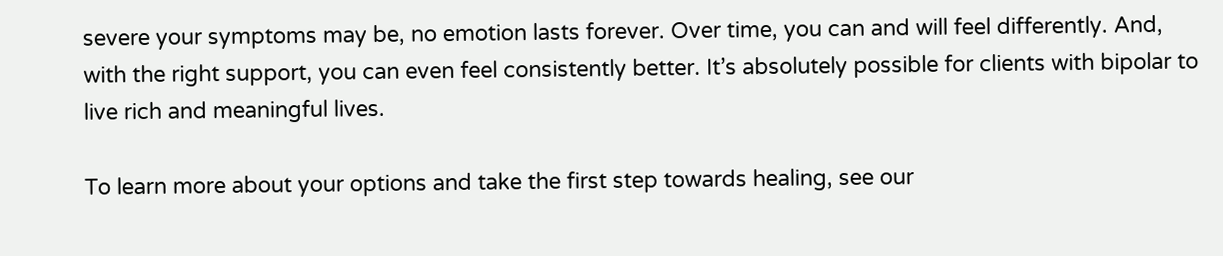severe your symptoms may be, no emotion lasts forever. Over time, you can and will feel differently. And, with the right support, you can even feel consistently better. It’s absolutely possible for clients with bipolar to live rich and meaningful lives.

To learn more about your options and take the first step towards healing, see our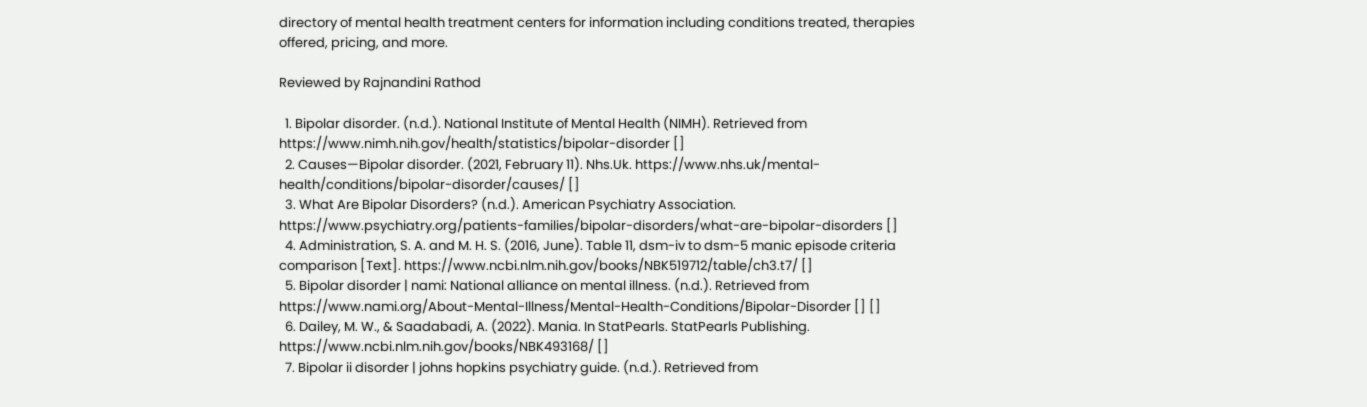directory of mental health treatment centers for information including conditions treated, therapies offered, pricing, and more.

Reviewed by Rajnandini Rathod

  1. Bipolar disorder. (n.d.). National Institute of Mental Health (NIMH). Retrieved from https://www.nimh.nih.gov/health/statistics/bipolar-disorder []
  2. Causes—Bipolar disorder. (2021, February 11). Nhs.Uk. https://www.nhs.uk/mental-health/conditions/bipolar-disorder/causes/ []
  3. What Are Bipolar Disorders? (n.d.). American Psychiatry Association. https://www.psychiatry.org/patients-families/bipolar-disorders/what-are-bipolar-disorders []
  4. Administration, S. A. and M. H. S. (2016, June). Table 11, dsm-iv to dsm-5 manic episode criteria comparison [Text]. https://www.ncbi.nlm.nih.gov/books/NBK519712/table/ch3.t7/ []
  5. Bipolar disorder | nami: National alliance on mental illness. (n.d.). Retrieved from https://www.nami.org/About-Mental-Illness/Mental-Health-Conditions/Bipolar-Disorder [] []
  6. Dailey, M. W., & Saadabadi, A. (2022). Mania. In StatPearls. StatPearls Publishing. https://www.ncbi.nlm.nih.gov/books/NBK493168/ []
  7. Bipolar ii disorder | johns hopkins psychiatry guide. (n.d.). Retrieved from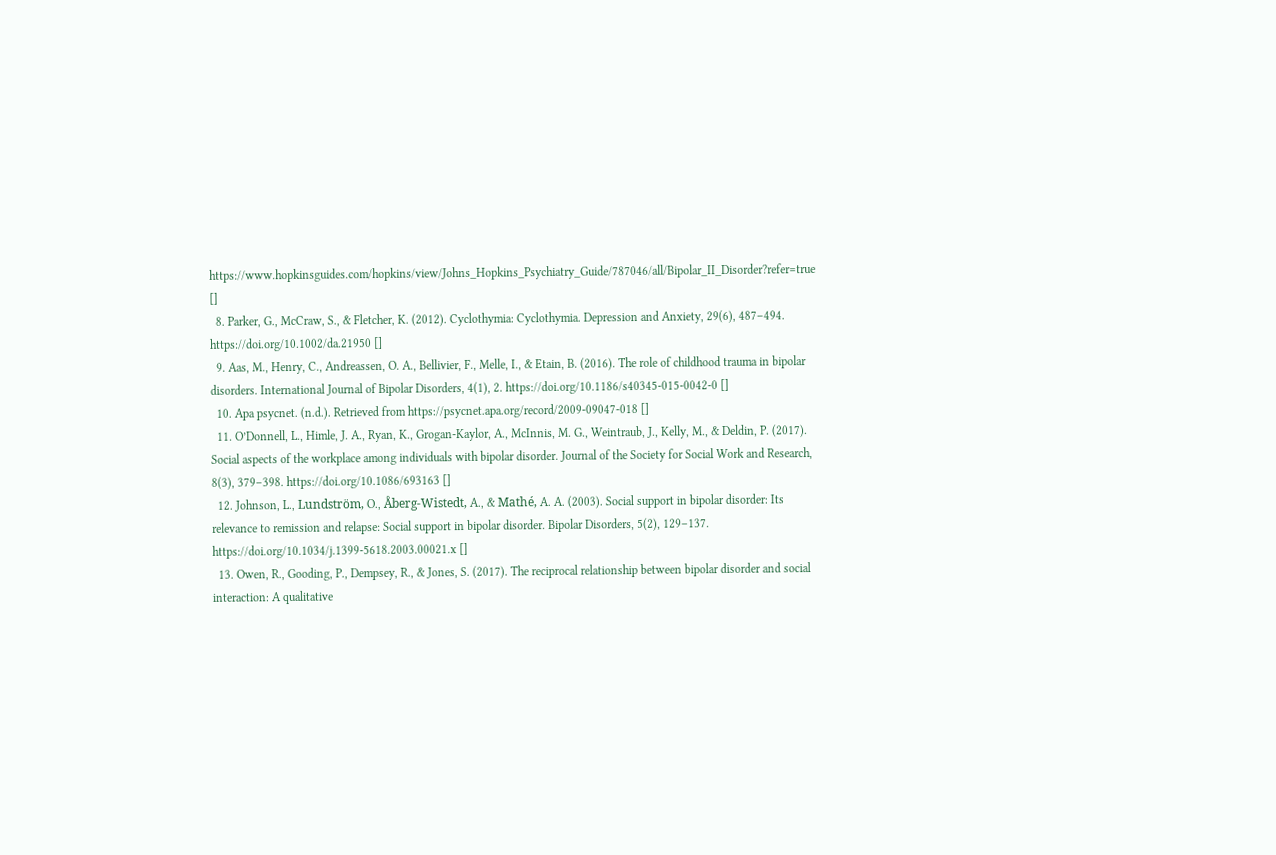https://www.hopkinsguides.com/hopkins/view/Johns_Hopkins_Psychiatry_Guide/787046/all/Bipolar_II_Disorder?refer=true []
  8. Parker, G., McCraw, S., & Fletcher, K. (2012). Cyclothymia: Cyclothymia. Depression and Anxiety, 29(6), 487–494. https://doi.org/10.1002/da.21950 []
  9. Aas, M., Henry, C., Andreassen, O. A., Bellivier, F., Melle, I., & Etain, B. (2016). The role of childhood trauma in bipolar disorders. International Journal of Bipolar Disorders, 4(1), 2. https://doi.org/10.1186/s40345-015-0042-0 []
  10. Apa psycnet. (n.d.). Retrieved from https://psycnet.apa.org/record/2009-09047-018 []
  11. O’Donnell, L., Himle, J. A., Ryan, K., Grogan-Kaylor, A., McInnis, M. G., Weintraub, J., Kelly, M., & Deldin, P. (2017). Social aspects of the workplace among individuals with bipolar disorder. Journal of the Society for Social Work and Research, 8(3), 379–398. https://doi.org/10.1086/693163 []
  12. Johnson, L., Lundström, O., Åberg-Wistedt, A., & Mathé, A. A. (2003). Social support in bipolar disorder: Its relevance to remission and relapse: Social support in bipolar disorder. Bipolar Disorders, 5(2), 129–137. https://doi.org/10.1034/j.1399-5618.2003.00021.x []
  13. Owen, R., Gooding, P., Dempsey, R., & Jones, S. (2017). The reciprocal relationship between bipolar disorder and social interaction: A qualitative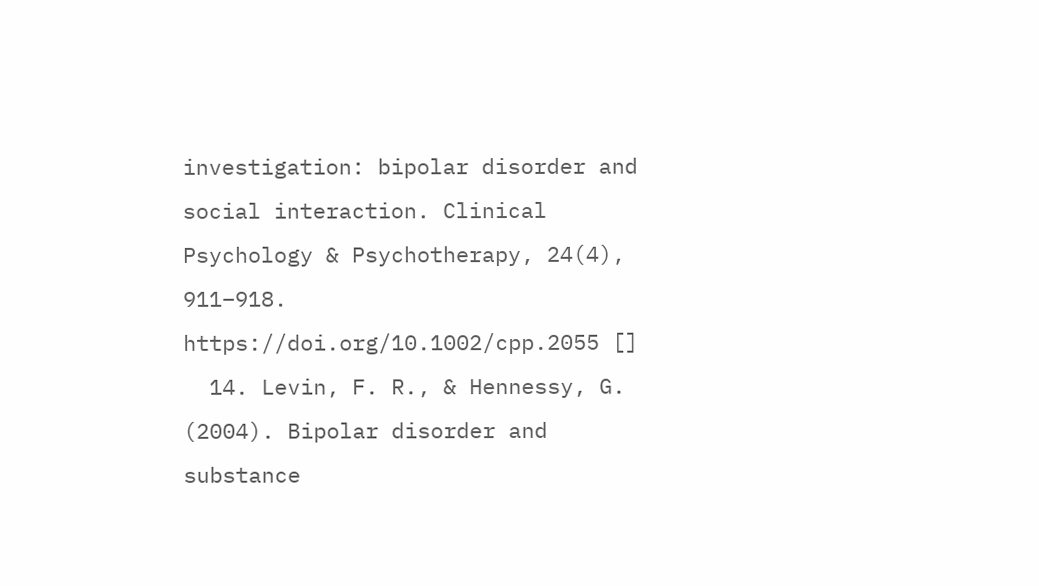investigation: bipolar disorder and social interaction. Clinical Psychology & Psychotherapy, 24(4), 911–918. https://doi.org/10.1002/cpp.2055 []
  14. Levin, F. R., & Hennessy, G. (2004). Bipolar disorder and substance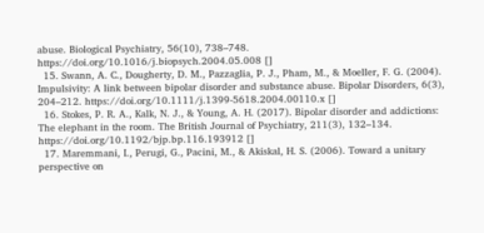abuse. Biological Psychiatry, 56(10), 738–748. https://doi.org/10.1016/j.biopsych.2004.05.008 []
  15. Swann, A. C., Dougherty, D. M., Pazzaglia, P. J., Pham, M., & Moeller, F. G. (2004). Impulsivity: A link between bipolar disorder and substance abuse. Bipolar Disorders, 6(3), 204–212. https://doi.org/10.1111/j.1399-5618.2004.00110.x []
  16. Stokes, P. R. A., Kalk, N. J., & Young, A. H. (2017). Bipolar disorder and addictions: The elephant in the room. The British Journal of Psychiatry, 211(3), 132–134. https://doi.org/10.1192/bjp.bp.116.193912 []
  17. Maremmani, I., Perugi, G., Pacini, M., & Akiskal, H. S. (2006). Toward a unitary perspective on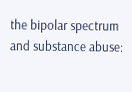the bipolar spectrum and substance abuse: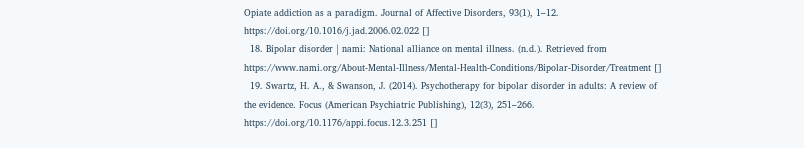Opiate addiction as a paradigm. Journal of Affective Disorders, 93(1), 1–12. https://doi.org/10.1016/j.jad.2006.02.022 []
  18. Bipolar disorder | nami: National alliance on mental illness. (n.d.). Retrieved from https://www.nami.org/About-Mental-Illness/Mental-Health-Conditions/Bipolar-Disorder/Treatment []
  19. Swartz, H. A., & Swanson, J. (2014). Psychotherapy for bipolar disorder in adults: A review of the evidence. Focus (American Psychiatric Publishing), 12(3), 251–266. https://doi.org/10.1176/appi.focus.12.3.251 []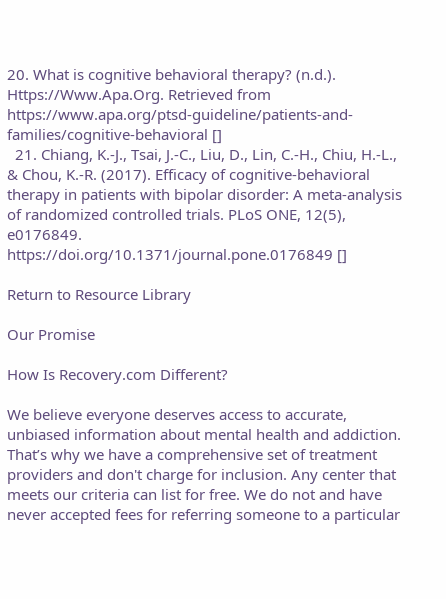20. What is cognitive behavioral therapy? (n.d.). Https://Www.Apa.Org. Retrieved from https://www.apa.org/ptsd-guideline/patients-and-families/cognitive-behavioral []
  21. Chiang, K.-J., Tsai, J.-C., Liu, D., Lin, C.-H., Chiu, H.-L., & Chou, K.-R. (2017). Efficacy of cognitive-behavioral therapy in patients with bipolar disorder: A meta-analysis of randomized controlled trials. PLoS ONE, 12(5), e0176849. https://doi.org/10.1371/journal.pone.0176849 []

Return to Resource Library

Our Promise

How Is Recovery.com Different?

We believe everyone deserves access to accurate, unbiased information about mental health and addiction. That’s why we have a comprehensive set of treatment providers and don't charge for inclusion. Any center that meets our criteria can list for free. We do not and have never accepted fees for referring someone to a particular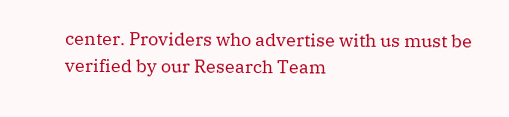center. Providers who advertise with us must be verified by our Research Team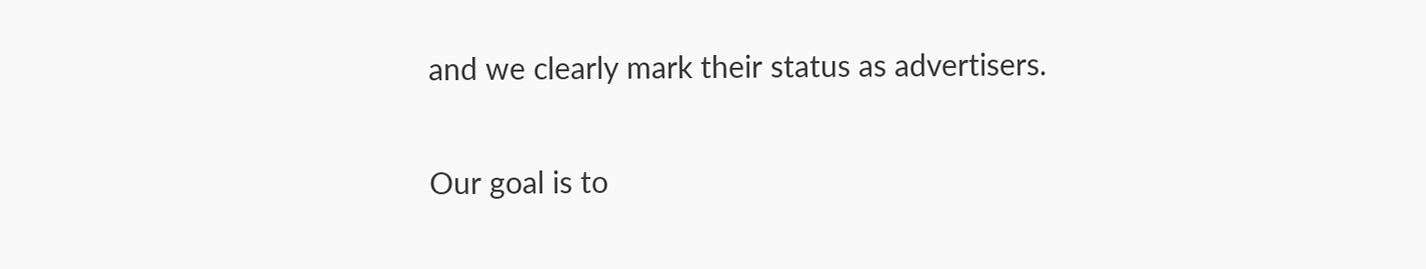and we clearly mark their status as advertisers.

Our goal is to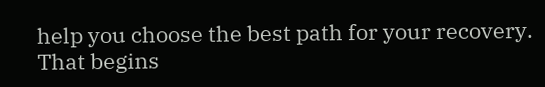help you choose the best path for your recovery. That begins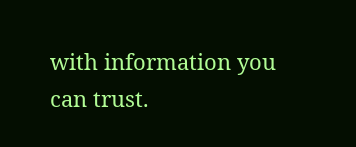with information you can trust.